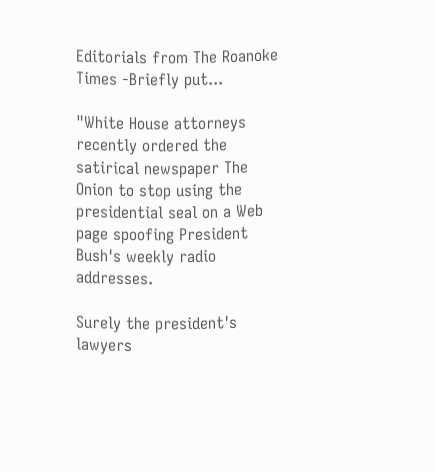Editorials from The Roanoke Times -Briefly put...

"White House attorneys recently ordered the satirical newspaper The Onion to stop using the presidential seal on a Web page spoofing President Bush's weekly radio addresses.

Surely the president's lawyers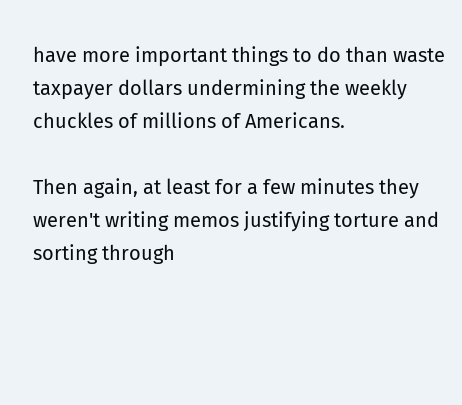have more important things to do than waste taxpayer dollars undermining the weekly chuckles of millions of Americans.

Then again, at least for a few minutes they weren't writing memos justifying torture and sorting through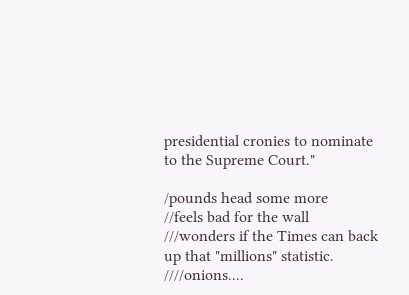presidential cronies to nominate to the Supreme Court."

/pounds head some more
//feels bad for the wall
///wonders if the Times can back up that "millions" statistic.
////onions....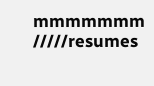mmmmmmm
/////resumes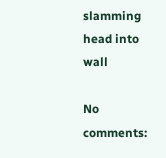slamming head into wall

No comments: